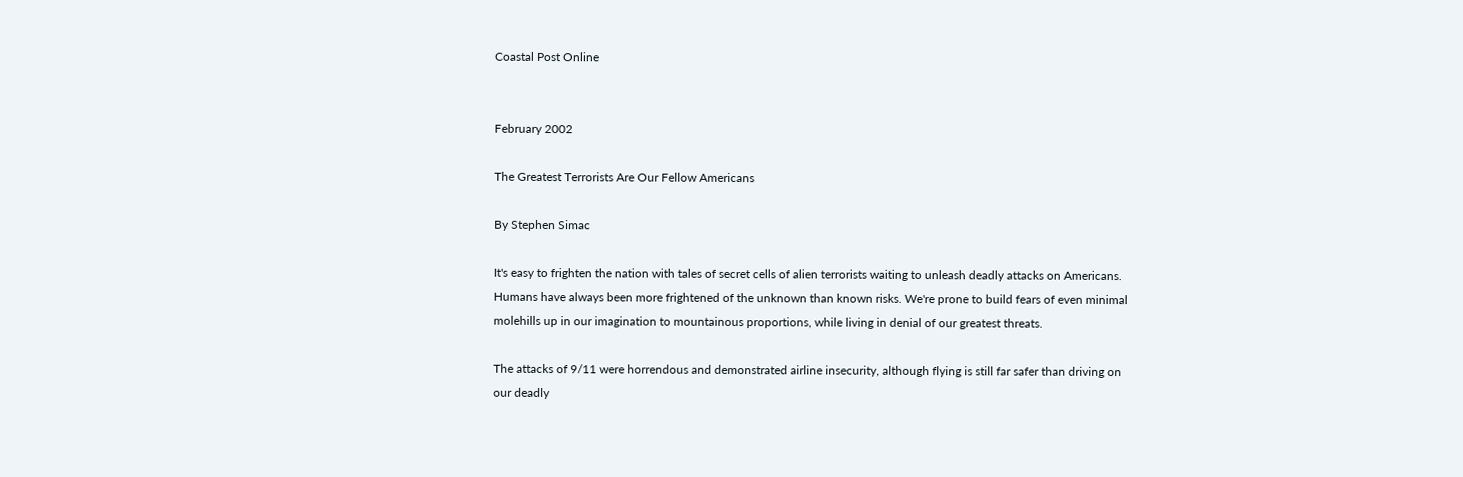Coastal Post Online


February 2002

The Greatest Terrorists Are Our Fellow Americans

By Stephen Simac

It's easy to frighten the nation with tales of secret cells of alien terrorists waiting to unleash deadly attacks on Americans. Humans have always been more frightened of the unknown than known risks. We're prone to build fears of even minimal molehills up in our imagination to mountainous proportions, while living in denial of our greatest threats.

The attacks of 9/11 were horrendous and demonstrated airline insecurity, although flying is still far safer than driving on our deadly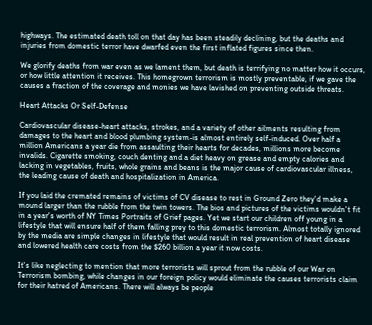highways. The estimated death toll on that day has been steadily declining, but the deaths and injuries from domestic terror have dwarfed even the first inflated figures since then.

We glorify deaths from war even as we lament them, but death is terrifying no matter how it occurs, or how little attention it receives. This homegrown terrorism is mostly preventable, if we gave the causes a fraction of the coverage and monies we have lavished on preventing outside threats.

Heart Attacks Or Self-Defense

Cardiovascular disease-heart attacks, strokes, and a variety of other ailments resulting from damages to the heart and blood plumbing system-is almost entirely self-induced. Over half a million Americans a year die from assaulting their hearts for decades, millions more become invalids. Cigarette smoking, couch denting and a diet heavy on grease and empty calories and lacking in vegetables, fruits, whole grains and beans is the major cause of cardiovascular illness, the leading cause of death and hospitalization in America.

If you laid the cremated remains of victims of CV disease to rest in Ground Zero they'd make a mound larger than the rubble from the twin towers. The bios and pictures of the victims wouldn't fit in a year's worth of NY Times Portraits of Grief pages. Yet we start our children off young in a lifestyle that will ensure half of them falling prey to this domestic terrorism. Almost totally ignored by the media are simple changes in lifestyle that would result in real prevention of heart disease and lowered health care costs from the $260 billion a year it now costs.

It's like neglecting to mention that more terrorists will sprout from the rubble of our War on Terrorism bombing, while changes in our foreign policy would eliminate the causes terrorists claim for their hatred of Americans. There will always be people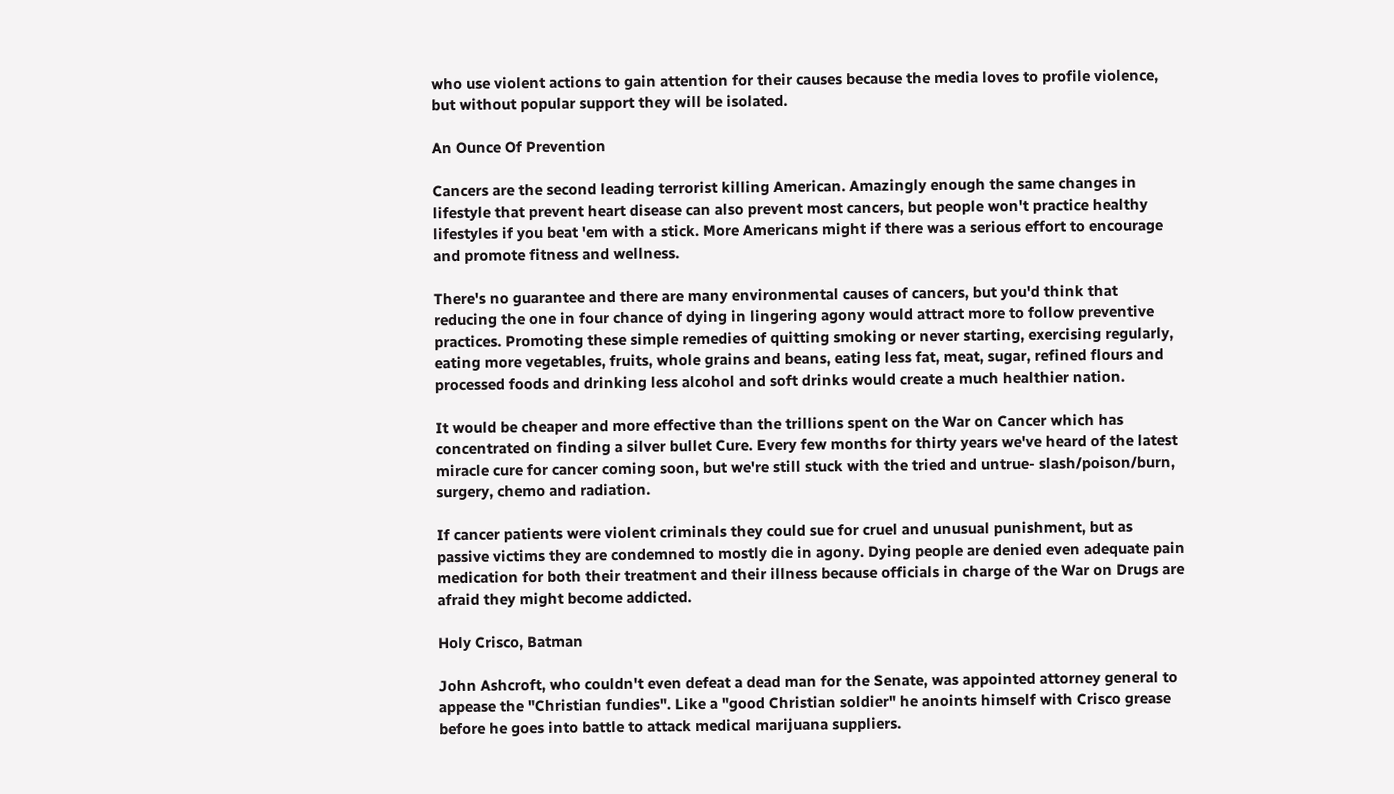who use violent actions to gain attention for their causes because the media loves to profile violence, but without popular support they will be isolated.

An Ounce Of Prevention

Cancers are the second leading terrorist killing American. Amazingly enough the same changes in lifestyle that prevent heart disease can also prevent most cancers, but people won't practice healthy lifestyles if you beat 'em with a stick. More Americans might if there was a serious effort to encourage and promote fitness and wellness.

There's no guarantee and there are many environmental causes of cancers, but you'd think that reducing the one in four chance of dying in lingering agony would attract more to follow preventive practices. Promoting these simple remedies of quitting smoking or never starting, exercising regularly, eating more vegetables, fruits, whole grains and beans, eating less fat, meat, sugar, refined flours and processed foods and drinking less alcohol and soft drinks would create a much healthier nation.

It would be cheaper and more effective than the trillions spent on the War on Cancer which has concentrated on finding a silver bullet Cure. Every few months for thirty years we've heard of the latest miracle cure for cancer coming soon, but we're still stuck with the tried and untrue- slash/poison/burn, surgery, chemo and radiation.

If cancer patients were violent criminals they could sue for cruel and unusual punishment, but as passive victims they are condemned to mostly die in agony. Dying people are denied even adequate pain medication for both their treatment and their illness because officials in charge of the War on Drugs are afraid they might become addicted.

Holy Crisco, Batman

John Ashcroft, who couldn't even defeat a dead man for the Senate, was appointed attorney general to appease the "Christian fundies". Like a "good Christian soldier" he anoints himself with Crisco grease before he goes into battle to attack medical marijuana suppliers.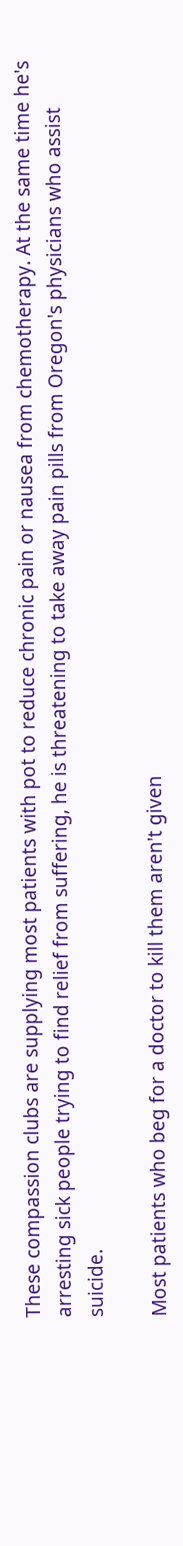These compassion clubs are supplying most patients with pot to reduce chronic pain or nausea from chemotherapy. At the same time he's arresting sick people trying to find relief from suffering, he is threatening to take away pain pills from Oregon's physicians who assist suicide.

Most patients who beg for a doctor to kill them aren't given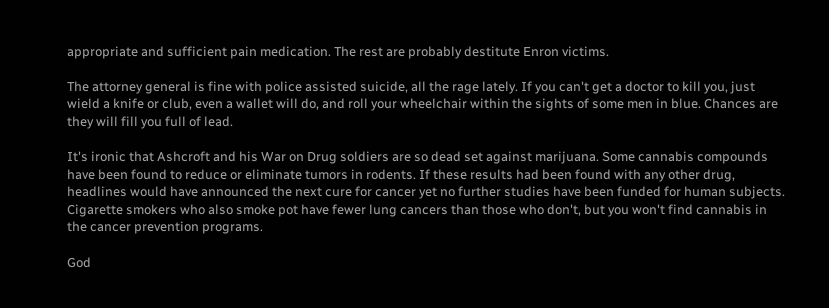appropriate and sufficient pain medication. The rest are probably destitute Enron victims.

The attorney general is fine with police assisted suicide, all the rage lately. If you can't get a doctor to kill you, just wield a knife or club, even a wallet will do, and roll your wheelchair within the sights of some men in blue. Chances are they will fill you full of lead.

It's ironic that Ashcroft and his War on Drug soldiers are so dead set against marijuana. Some cannabis compounds have been found to reduce or eliminate tumors in rodents. If these results had been found with any other drug, headlines would have announced the next cure for cancer yet no further studies have been funded for human subjects. Cigarette smokers who also smoke pot have fewer lung cancers than those who don't, but you won't find cannabis in the cancer prevention programs.

God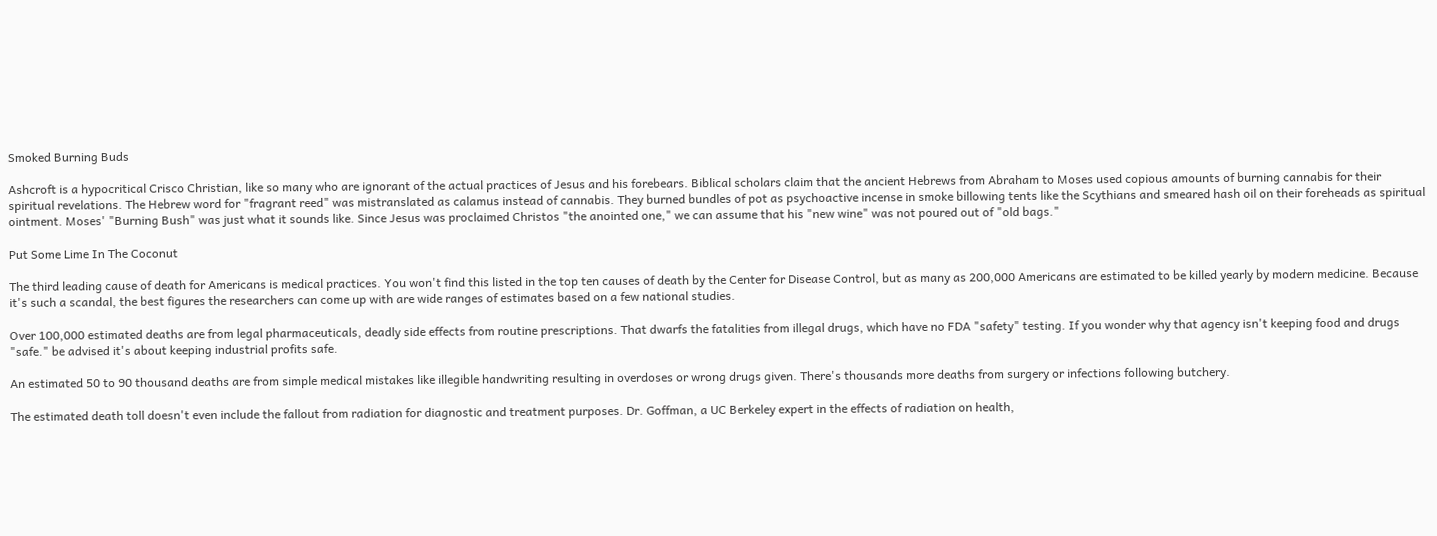Smoked Burning Buds

Ashcroft is a hypocritical Crisco Christian, like so many who are ignorant of the actual practices of Jesus and his forebears. Biblical scholars claim that the ancient Hebrews from Abraham to Moses used copious amounts of burning cannabis for their spiritual revelations. The Hebrew word for "fragrant reed" was mistranslated as calamus instead of cannabis. They burned bundles of pot as psychoactive incense in smoke billowing tents like the Scythians and smeared hash oil on their foreheads as spiritual ointment. Moses' "Burning Bush" was just what it sounds like. Since Jesus was proclaimed Christos "the anointed one," we can assume that his "new wine" was not poured out of "old bags."

Put Some Lime In The Coconut

The third leading cause of death for Americans is medical practices. You won't find this listed in the top ten causes of death by the Center for Disease Control, but as many as 200,000 Americans are estimated to be killed yearly by modern medicine. Because it's such a scandal, the best figures the researchers can come up with are wide ranges of estimates based on a few national studies.

Over 100,000 estimated deaths are from legal pharmaceuticals, deadly side effects from routine prescriptions. That dwarfs the fatalities from illegal drugs, which have no FDA "safety" testing. If you wonder why that agency isn't keeping food and drugs "safe." be advised it's about keeping industrial profits safe.

An estimated 50 to 90 thousand deaths are from simple medical mistakes like illegible handwriting resulting in overdoses or wrong drugs given. There's thousands more deaths from surgery or infections following butchery.

The estimated death toll doesn't even include the fallout from radiation for diagnostic and treatment purposes. Dr. Goffman, a UC Berkeley expert in the effects of radiation on health,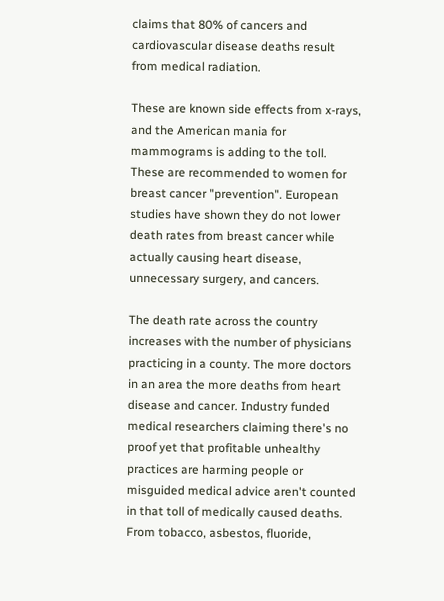claims that 80% of cancers and cardiovascular disease deaths result from medical radiation.

These are known side effects from x-rays, and the American mania for mammograms is adding to the toll. These are recommended to women for breast cancer "prevention". European studies have shown they do not lower death rates from breast cancer while actually causing heart disease, unnecessary surgery, and cancers.

The death rate across the country increases with the number of physicians practicing in a county. The more doctors in an area the more deaths from heart disease and cancer. Industry funded medical researchers claiming there's no proof yet that profitable unhealthy practices are harming people or misguided medical advice aren't counted in that toll of medically caused deaths. From tobacco, asbestos, fluoride,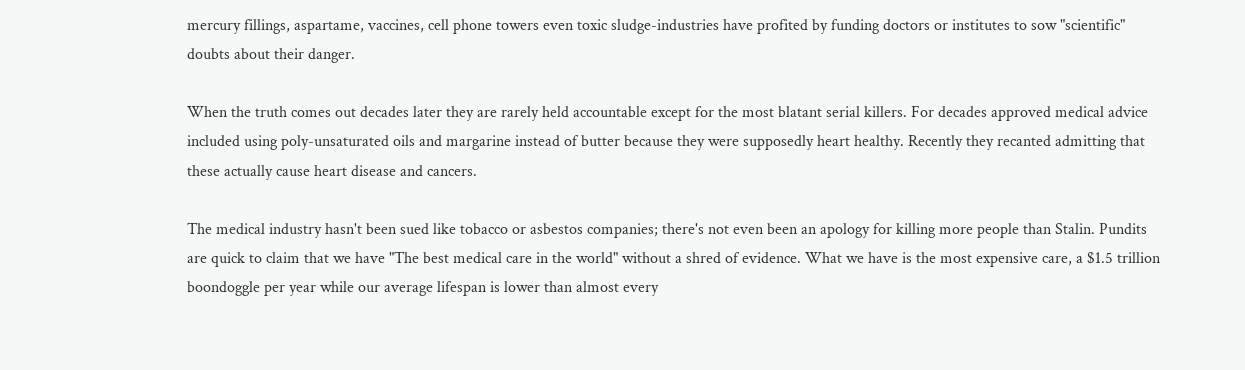mercury fillings, aspartame, vaccines, cell phone towers even toxic sludge-industries have profited by funding doctors or institutes to sow "scientific" doubts about their danger.

When the truth comes out decades later they are rarely held accountable except for the most blatant serial killers. For decades approved medical advice included using poly-unsaturated oils and margarine instead of butter because they were supposedly heart healthy. Recently they recanted admitting that these actually cause heart disease and cancers.

The medical industry hasn't been sued like tobacco or asbestos companies; there's not even been an apology for killing more people than Stalin. Pundits are quick to claim that we have "The best medical care in the world" without a shred of evidence. What we have is the most expensive care, a $1.5 trillion boondoggle per year while our average lifespan is lower than almost every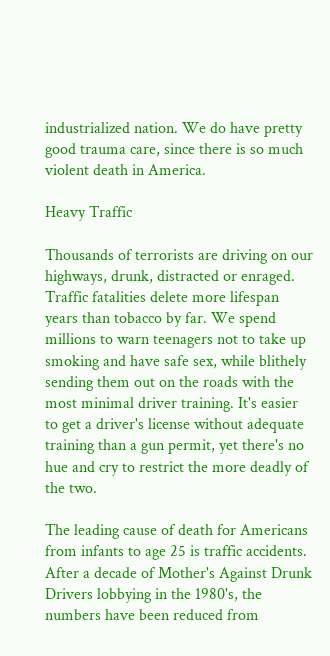industrialized nation. We do have pretty good trauma care, since there is so much violent death in America.

Heavy Traffic

Thousands of terrorists are driving on our highways, drunk, distracted or enraged. Traffic fatalities delete more lifespan years than tobacco by far. We spend millions to warn teenagers not to take up smoking and have safe sex, while blithely sending them out on the roads with the most minimal driver training. It's easier to get a driver's license without adequate training than a gun permit, yet there's no hue and cry to restrict the more deadly of the two.

The leading cause of death for Americans from infants to age 25 is traffic accidents. After a decade of Mother's Against Drunk Drivers lobbying in the 1980's, the numbers have been reduced from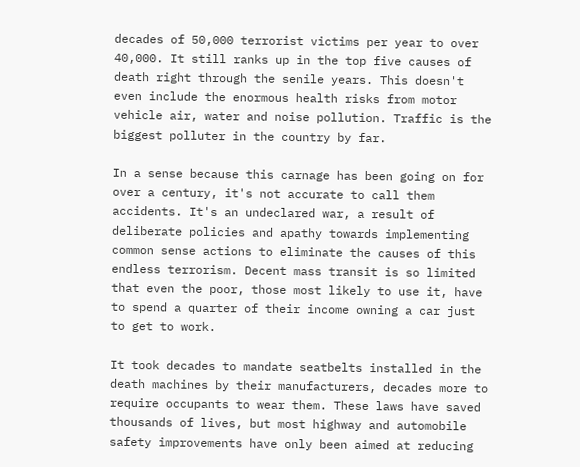decades of 50,000 terrorist victims per year to over 40,000. It still ranks up in the top five causes of death right through the senile years. This doesn't even include the enormous health risks from motor vehicle air, water and noise pollution. Traffic is the biggest polluter in the country by far.

In a sense because this carnage has been going on for over a century, it's not accurate to call them accidents. It's an undeclared war, a result of deliberate policies and apathy towards implementing common sense actions to eliminate the causes of this endless terrorism. Decent mass transit is so limited that even the poor, those most likely to use it, have to spend a quarter of their income owning a car just to get to work.

It took decades to mandate seatbelts installed in the death machines by their manufacturers, decades more to require occupants to wear them. These laws have saved thousands of lives, but most highway and automobile safety improvements have only been aimed at reducing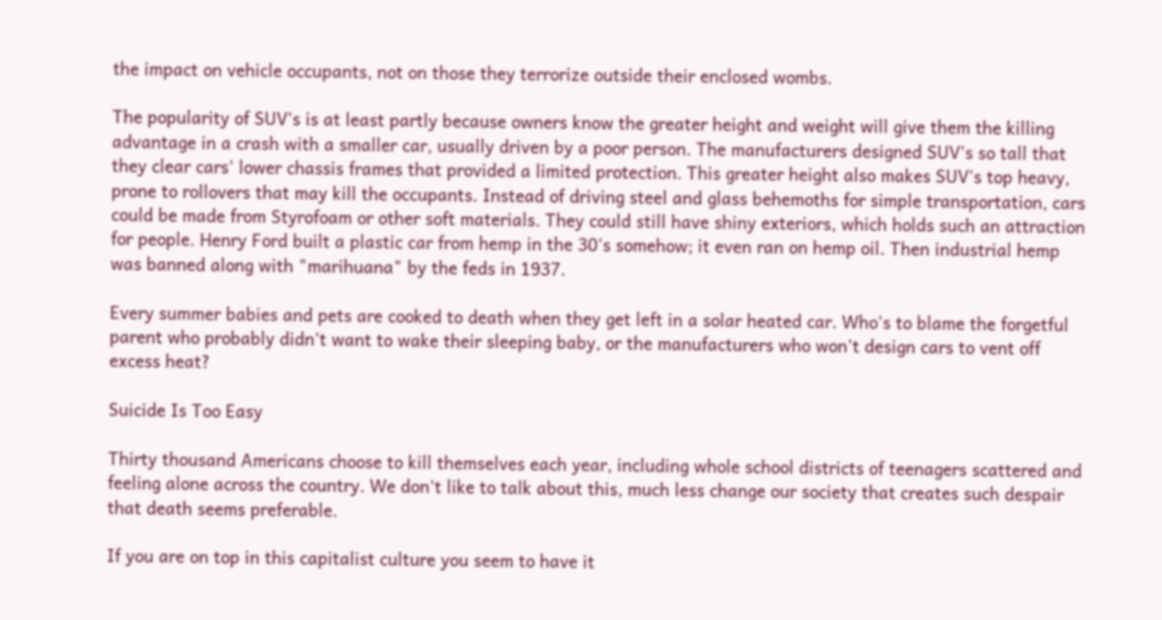the impact on vehicle occupants, not on those they terrorize outside their enclosed wombs.

The popularity of SUV's is at least partly because owners know the greater height and weight will give them the killing advantage in a crash with a smaller car, usually driven by a poor person. The manufacturers designed SUV's so tall that they clear cars' lower chassis frames that provided a limited protection. This greater height also makes SUV's top heavy, prone to rollovers that may kill the occupants. Instead of driving steel and glass behemoths for simple transportation, cars could be made from Styrofoam or other soft materials. They could still have shiny exteriors, which holds such an attraction for people. Henry Ford built a plastic car from hemp in the 30's somehow; it even ran on hemp oil. Then industrial hemp was banned along with "marihuana" by the feds in 1937.

Every summer babies and pets are cooked to death when they get left in a solar heated car. Who's to blame the forgetful parent who probably didn't want to wake their sleeping baby, or the manufacturers who won't design cars to vent off excess heat?

Suicide Is Too Easy

Thirty thousand Americans choose to kill themselves each year, including whole school districts of teenagers scattered and feeling alone across the country. We don't like to talk about this, much less change our society that creates such despair that death seems preferable.

If you are on top in this capitalist culture you seem to have it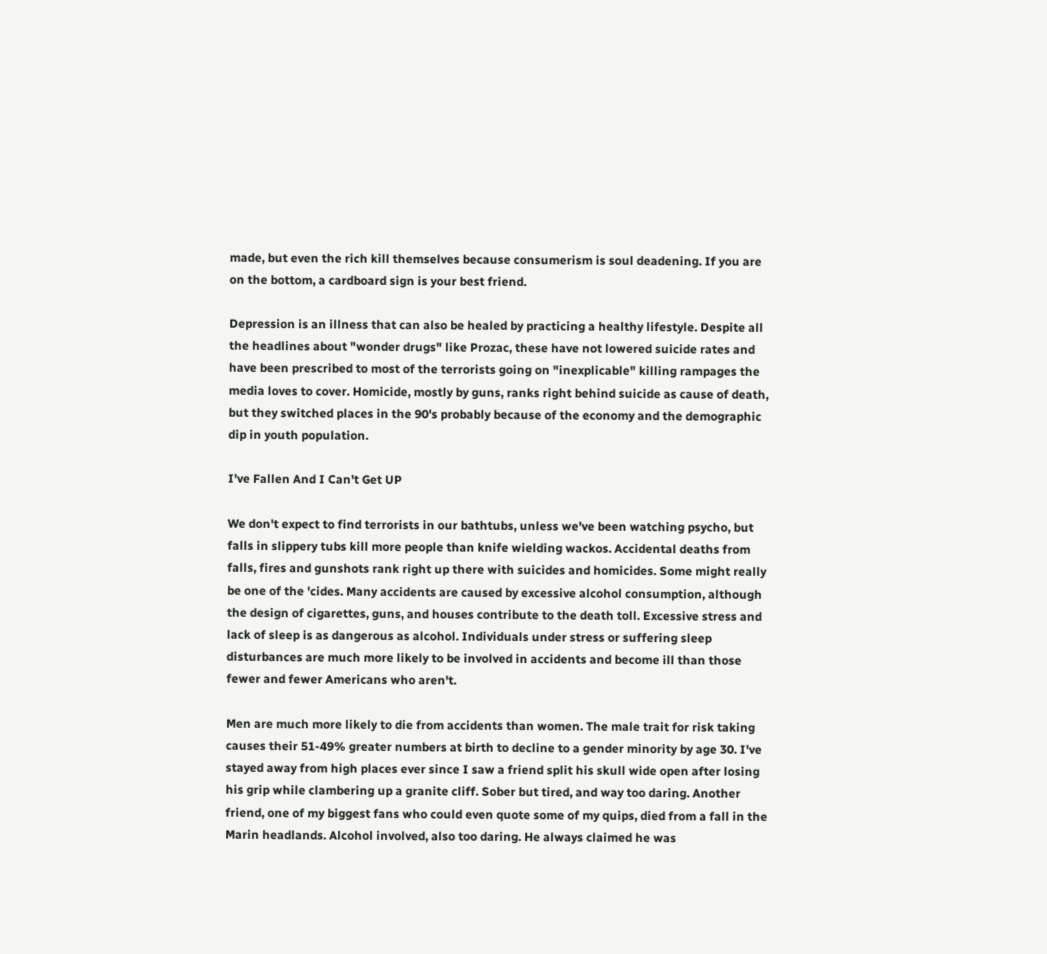made, but even the rich kill themselves because consumerism is soul deadening. If you are on the bottom, a cardboard sign is your best friend.

Depression is an illness that can also be healed by practicing a healthy lifestyle. Despite all the headlines about "wonder drugs" like Prozac, these have not lowered suicide rates and have been prescribed to most of the terrorists going on "inexplicable" killing rampages the media loves to cover. Homicide, mostly by guns, ranks right behind suicide as cause of death, but they switched places in the 90's probably because of the economy and the demographic dip in youth population.

I've Fallen And I Can't Get UP

We don't expect to find terrorists in our bathtubs, unless we've been watching psycho, but falls in slippery tubs kill more people than knife wielding wackos. Accidental deaths from falls, fires and gunshots rank right up there with suicides and homicides. Some might really be one of the 'cides. Many accidents are caused by excessive alcohol consumption, although the design of cigarettes, guns, and houses contribute to the death toll. Excessive stress and lack of sleep is as dangerous as alcohol. Individuals under stress or suffering sleep disturbances are much more likely to be involved in accidents and become ill than those fewer and fewer Americans who aren't.

Men are much more likely to die from accidents than women. The male trait for risk taking causes their 51-49% greater numbers at birth to decline to a gender minority by age 30. I've stayed away from high places ever since I saw a friend split his skull wide open after losing his grip while clambering up a granite cliff. Sober but tired, and way too daring. Another friend, one of my biggest fans who could even quote some of my quips, died from a fall in the Marin headlands. Alcohol involved, also too daring. He always claimed he was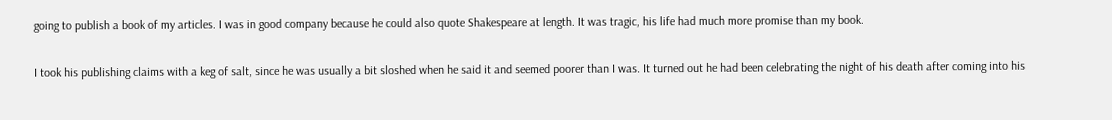going to publish a book of my articles. I was in good company because he could also quote Shakespeare at length. It was tragic, his life had much more promise than my book.

I took his publishing claims with a keg of salt, since he was usually a bit sloshed when he said it and seemed poorer than I was. It turned out he had been celebrating the night of his death after coming into his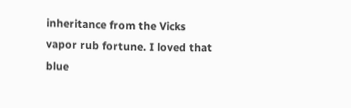inheritance from the Vicks vapor rub fortune. I loved that blue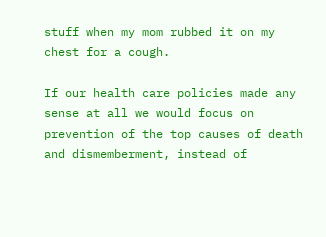stuff when my mom rubbed it on my chest for a cough.

If our health care policies made any sense at all we would focus on prevention of the top causes of death and dismemberment, instead of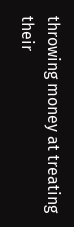throwing money at treating their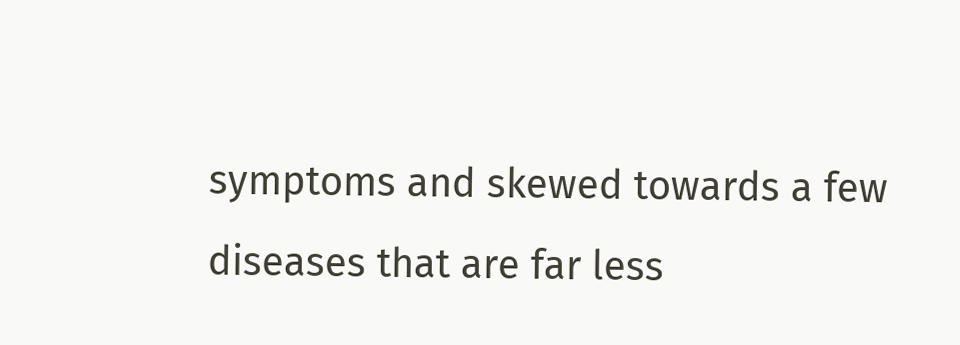symptoms and skewed towards a few diseases that are far less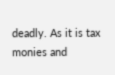deadly. As it is tax monies and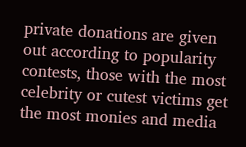private donations are given out according to popularity contests, those with the most celebrity or cutest victims get the most monies and media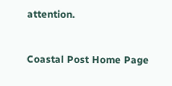attention.


Coastal Post Home Page